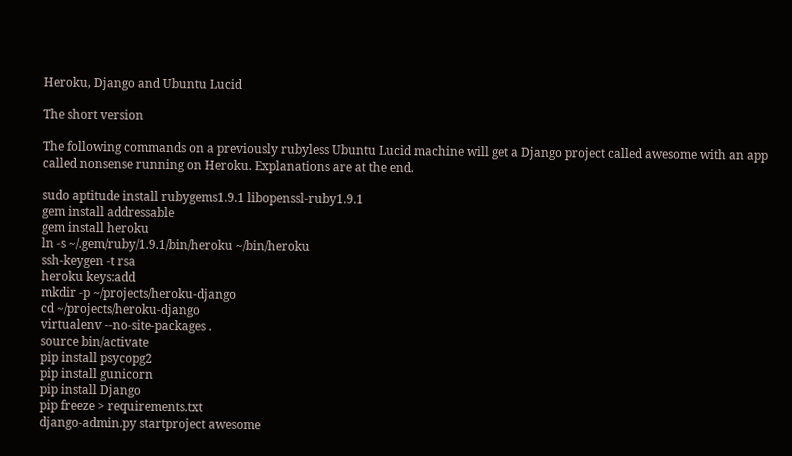Heroku, Django and Ubuntu Lucid

The short version

The following commands on a previously rubyless Ubuntu Lucid machine will get a Django project called awesome with an app called nonsense running on Heroku. Explanations are at the end.

sudo aptitude install rubygems1.9.1 libopenssl-ruby1.9.1
gem install addressable
gem install heroku
ln -s ~/.gem/ruby/1.9.1/bin/heroku ~/bin/heroku
ssh-keygen -t rsa
heroku keys:add
mkdir -p ~/projects/heroku-django
cd ~/projects/heroku-django
virtualenv --no-site-packages .
source bin/activate
pip install psycopg2
pip install gunicorn
pip install Django
pip freeze > requirements.txt
django-admin.py startproject awesome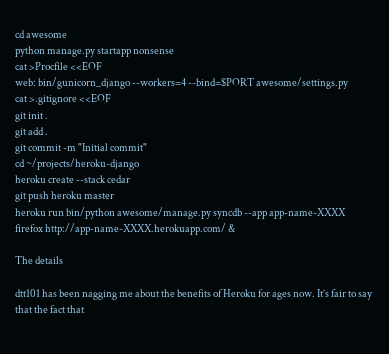cd awesome
python manage.py startapp nonsense
cat >Procfile <<EOF
web: bin/gunicorn_django --workers=4 --bind=$PORT awesome/settings.py
cat >.gitignore <<EOF
git init .
git add .
git commit -m "Initial commit"
cd ~/projects/heroku-django
heroku create --stack cedar
git push heroku master
heroku run bin/python awesome/manage.py syncdb --app app-name-XXXX
firefox http://app-name-XXXX.herokuapp.com/ &

The details

dtt101 has been nagging me about the benefits of Heroku for ages now. It’s fair to say that the fact that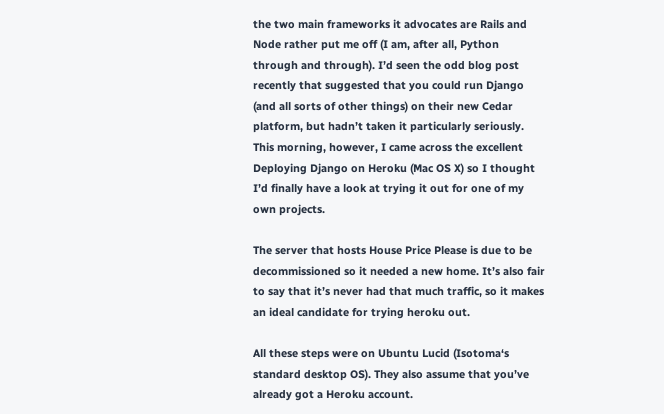the two main frameworks it advocates are Rails and Node rather put me off (I am, after all, Python through and through). I’d seen the odd blog post recently that suggested that you could run Django (and all sorts of other things) on their new Cedar platform, but hadn’t taken it particularly seriously. This morning, however, I came across the excellent Deploying Django on Heroku (Mac OS X) so I thought I’d finally have a look at trying it out for one of my own projects.

The server that hosts House Price Please is due to be decommissioned so it needed a new home. It’s also fair to say that it’s never had that much traffic, so it makes an ideal candidate for trying heroku out.

All these steps were on Ubuntu Lucid (Isotoma‘s standard desktop OS). They also assume that you’ve already got a Heroku account.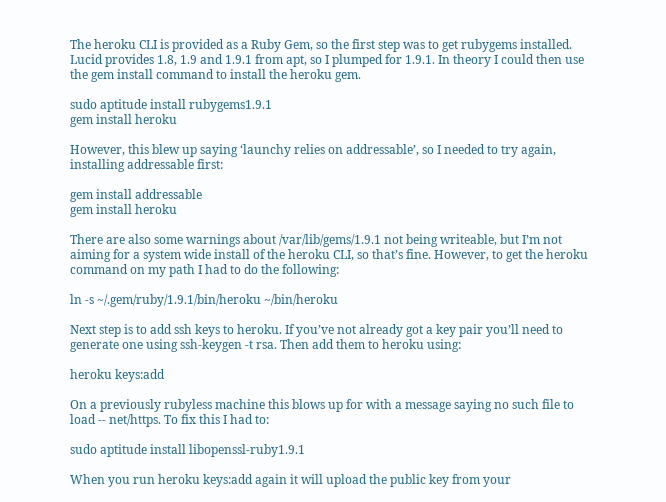The heroku CLI is provided as a Ruby Gem, so the first step was to get rubygems installed. Lucid provides 1.8, 1.9 and 1.9.1 from apt, so I plumped for 1.9.1. In theory I could then use the gem install command to install the heroku gem.

sudo aptitude install rubygems1.9.1
gem install heroku

However, this blew up saying ‘launchy relies on addressable’, so I needed to try again, installing addressable first:

gem install addressable
gem install heroku

There are also some warnings about /var/lib/gems/1.9.1 not being writeable, but I’m not aiming for a system wide install of the heroku CLI, so that’s fine. However, to get the heroku command on my path I had to do the following:

ln -s ~/.gem/ruby/1.9.1/bin/heroku ~/bin/heroku

Next step is to add ssh keys to heroku. If you’ve not already got a key pair you’ll need to generate one using ssh-keygen -t rsa. Then add them to heroku using:

heroku keys:add

On a previously rubyless machine this blows up for with a message saying no such file to load -- net/https. To fix this I had to:

sudo aptitude install libopenssl-ruby1.9.1

When you run heroku keys:add again it will upload the public key from your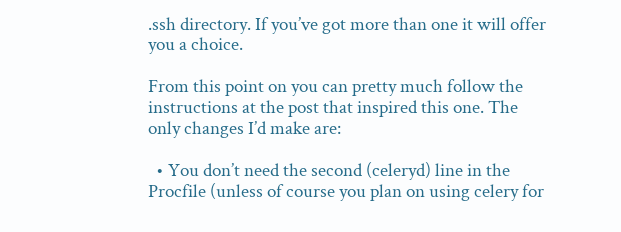.ssh directory. If you’ve got more than one it will offer you a choice.

From this point on you can pretty much follow the instructions at the post that inspired this one. The only changes I’d make are:

  • You don’t need the second (celeryd) line in the Procfile (unless of course you plan on using celery for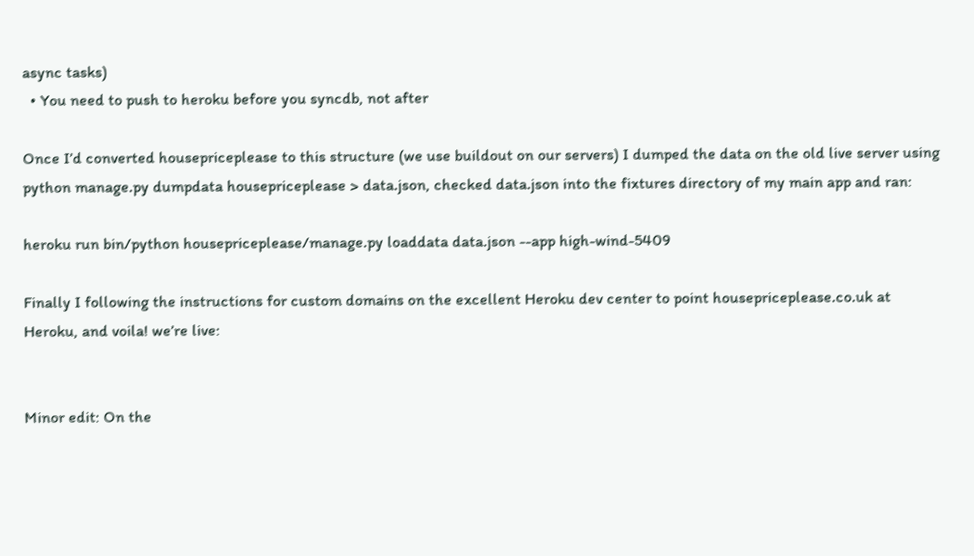async tasks)
  • You need to push to heroku before you syncdb, not after

Once I’d converted housepriceplease to this structure (we use buildout on our servers) I dumped the data on the old live server using python manage.py dumpdata housepriceplease > data.json, checked data.json into the fixtures directory of my main app and ran:

heroku run bin/python housepriceplease/manage.py loaddata data.json --app high-wind-5409

Finally I following the instructions for custom domains on the excellent Heroku dev center to point housepriceplease.co.uk at Heroku, and voila! we’re live:


Minor edit: On the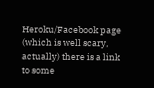Heroku/Facebook page (which is well scary, actually) there is a link to some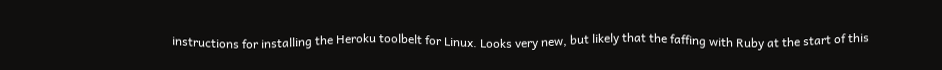instructions for installing the Heroku toolbelt for Linux. Looks very new, but likely that the faffing with Ruby at the start of this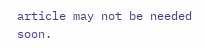article may not be needed soon.